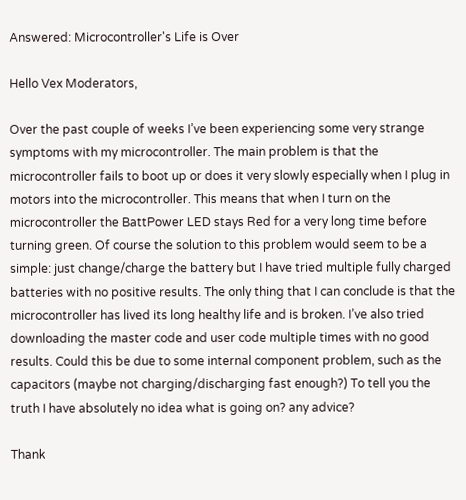Answered: Microcontroller's Life is Over

Hello Vex Moderators,

Over the past couple of weeks I’ve been experiencing some very strange symptoms with my microcontroller. The main problem is that the microcontroller fails to boot up or does it very slowly especially when I plug in motors into the microcontroller. This means that when I turn on the microcontroller the BattPower LED stays Red for a very long time before turning green. Of course the solution to this problem would seem to be a simple: just change/charge the battery but I have tried multiple fully charged batteries with no positive results. The only thing that I can conclude is that the microcontroller has lived its long healthy life and is broken. I’ve also tried downloading the master code and user code multiple times with no good results. Could this be due to some internal component problem, such as the capacitors (maybe not charging/discharging fast enough?) To tell you the truth I have absolutely no idea what is going on? any advice?

Thank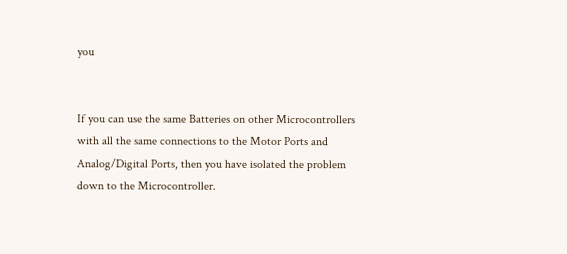you


If you can use the same Batteries on other Microcontrollers with all the same connections to the Motor Ports and Analog/Digital Ports, then you have isolated the problem down to the Microcontroller.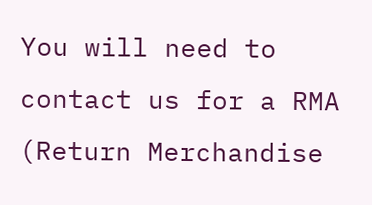You will need to contact us for a RMA (Return Merchandise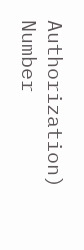Authorization) Number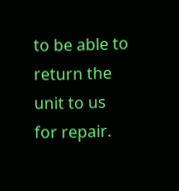to be able to return the unit to us for repair.